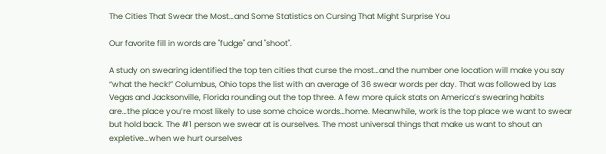The Cities That Swear the Most…and Some Statistics on Cursing That Might Surprise You

Our favorite fill in words are "fudge" and "shoot".

A study on swearing identified the top ten cities that curse the most…and the number one location will make you say “what the heck!” Columbus, Ohio tops the list with an average of 36 swear words per day. That was followed by Las Vegas and Jacksonville, Florida rounding out the top three. A few more quick stats on America’s swearing habits are…the place you’re most likely to use some choice words…home. Meanwhile, work is the top place we want to swear but hold back. The #1 person we swear at is ourselves. The most universal things that make us want to shout an expletive…when we hurt ourselves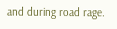and during road rage.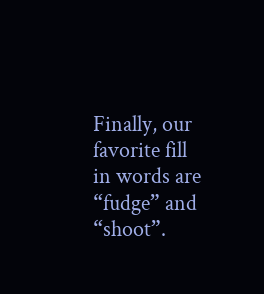Finally, our favorite fill in words are “fudge” and “shoot”.